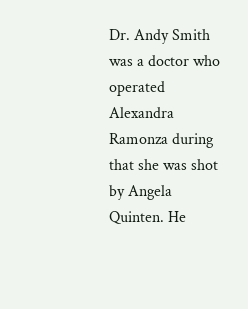Dr. Andy Smith was a doctor who operated Alexandra Ramonza during that she was shot by Angela Quinten. He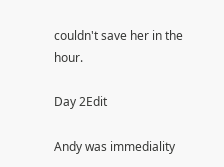couldn't save her in the hour.

Day 2Edit

Andy was immediality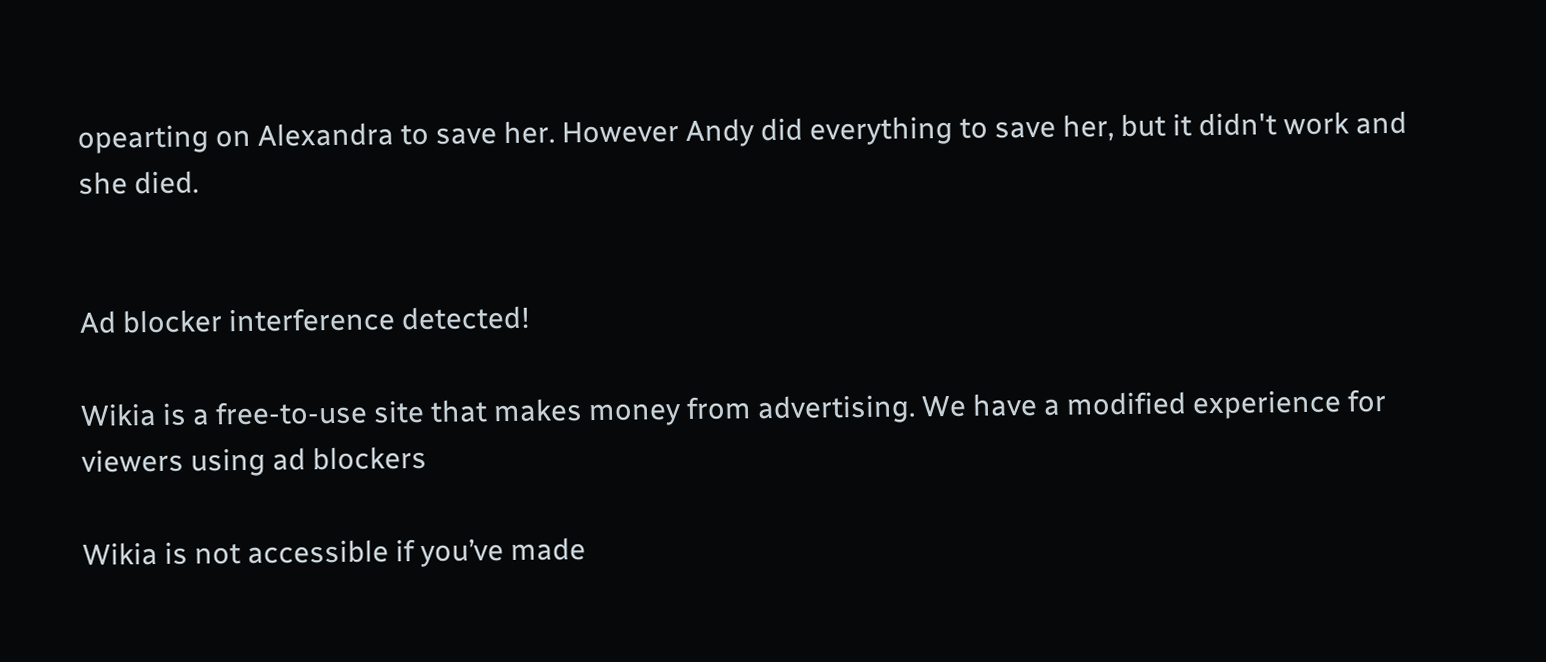opearting on Alexandra to save her. However Andy did everything to save her, but it didn't work and she died.


Ad blocker interference detected!

Wikia is a free-to-use site that makes money from advertising. We have a modified experience for viewers using ad blockers

Wikia is not accessible if you’ve made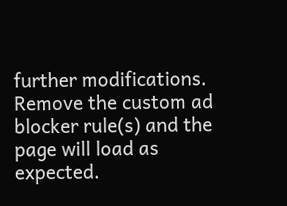further modifications. Remove the custom ad blocker rule(s) and the page will load as expected.